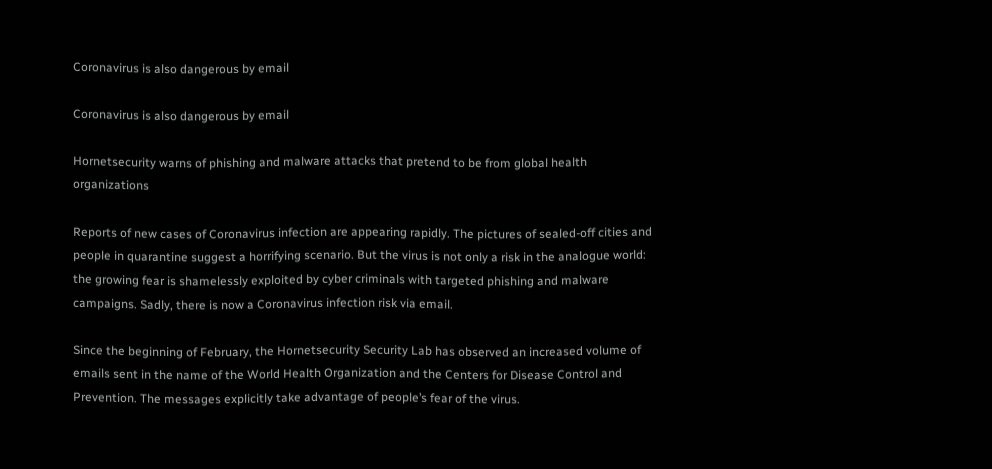Coronavirus is also dangerous by email

Coronavirus is also dangerous by email

Hornetsecurity warns of phishing and malware attacks that pretend to be from global health organizations

Reports of new cases of Coronavirus infection are appearing rapidly. The pictures of sealed-off cities and people in quarantine suggest a horrifying scenario. But the virus is not only a risk in the analogue world: the growing fear is shamelessly exploited by cyber criminals with targeted phishing and malware campaigns. Sadly, there is now a Coronavirus infection risk via email.

Since the beginning of February, the Hornetsecurity Security Lab has observed an increased volume of emails sent in the name of the World Health Organization and the Centers for Disease Control and Prevention. The messages explicitly take advantage of people’s fear of the virus.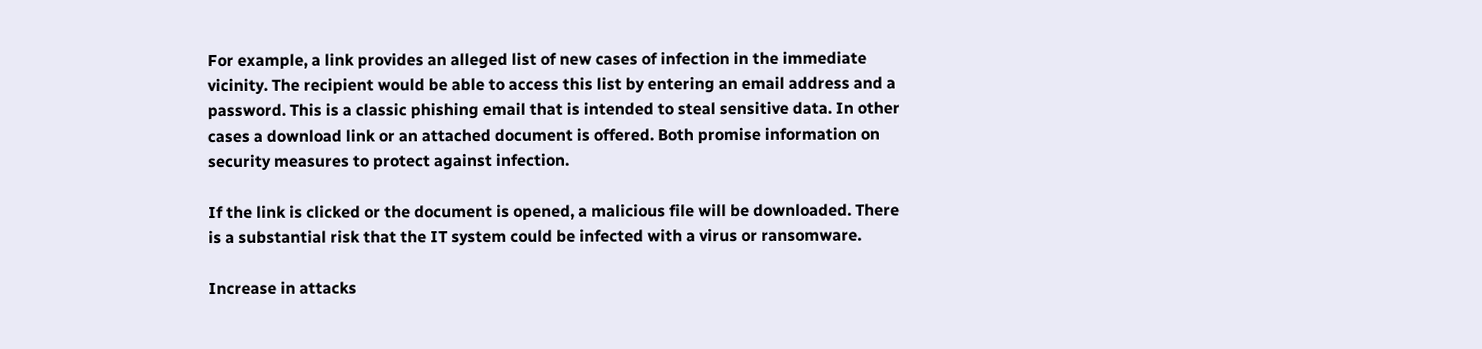For example, a link provides an alleged list of new cases of infection in the immediate vicinity. The recipient would be able to access this list by entering an email address and a password. This is a classic phishing email that is intended to steal sensitive data. In other cases a download link or an attached document is offered. Both promise information on security measures to protect against infection.

If the link is clicked or the document is opened, a malicious file will be downloaded. There is a substantial risk that the IT system could be infected with a virus or ransomware.

Increase in attacks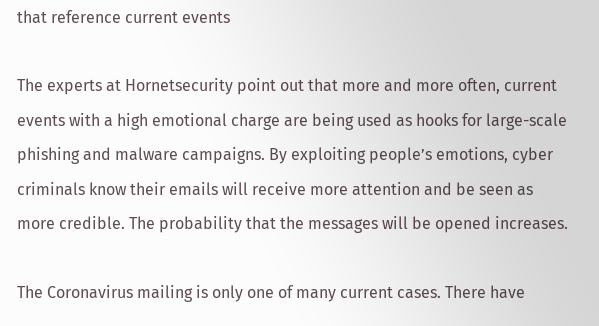that reference current events

The experts at Hornetsecurity point out that more and more often, current events with a high emotional charge are being used as hooks for large-scale phishing and malware campaigns. By exploiting people’s emotions, cyber criminals know their emails will receive more attention and be seen as more credible. The probability that the messages will be opened increases.

The Coronavirus mailing is only one of many current cases. There have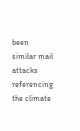been similar mail attacks referencing the climate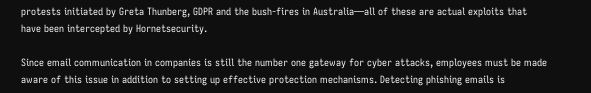protests initiated by Greta Thunberg, GDPR and the bush-fires in Australia—all of these are actual exploits that have been intercepted by Hornetsecurity.

Since email communication in companies is still the number one gateway for cyber attacks, employees must be made aware of this issue in addition to setting up effective protection mechanisms. Detecting phishing emails is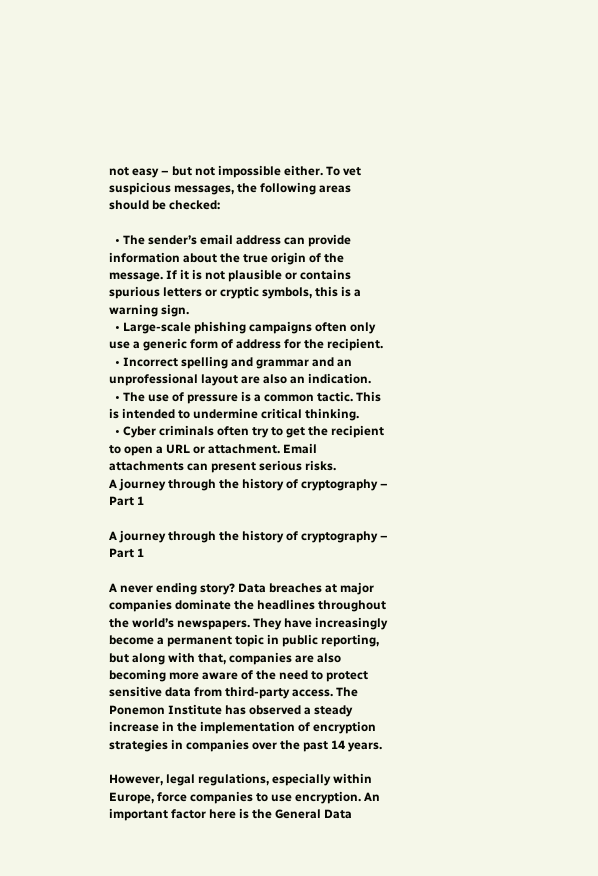not easy – but not impossible either. To vet suspicious messages, the following areas should be checked:

  • The sender’s email address can provide information about the true origin of the message. If it is not plausible or contains spurious letters or cryptic symbols, this is a warning sign.
  • Large-scale phishing campaigns often only use a generic form of address for the recipient.
  • Incorrect spelling and grammar and an unprofessional layout are also an indication.
  • The use of pressure is a common tactic. This is intended to undermine critical thinking.
  • Cyber criminals often try to get the recipient to open a URL or attachment. Email attachments can present serious risks.
A journey through the history of cryptography – Part 1

A journey through the history of cryptography – Part 1

A never ending story? Data breaches at major companies dominate the headlines throughout the world’s newspapers. They have increasingly become a permanent topic in public reporting, but along with that, companies are also becoming more aware of the need to protect sensitive data from third-party access. The Ponemon Institute has observed a steady increase in the implementation of encryption strategies in companies over the past 14 years.

However, legal regulations, especially within Europe, force companies to use encryption. An important factor here is the General Data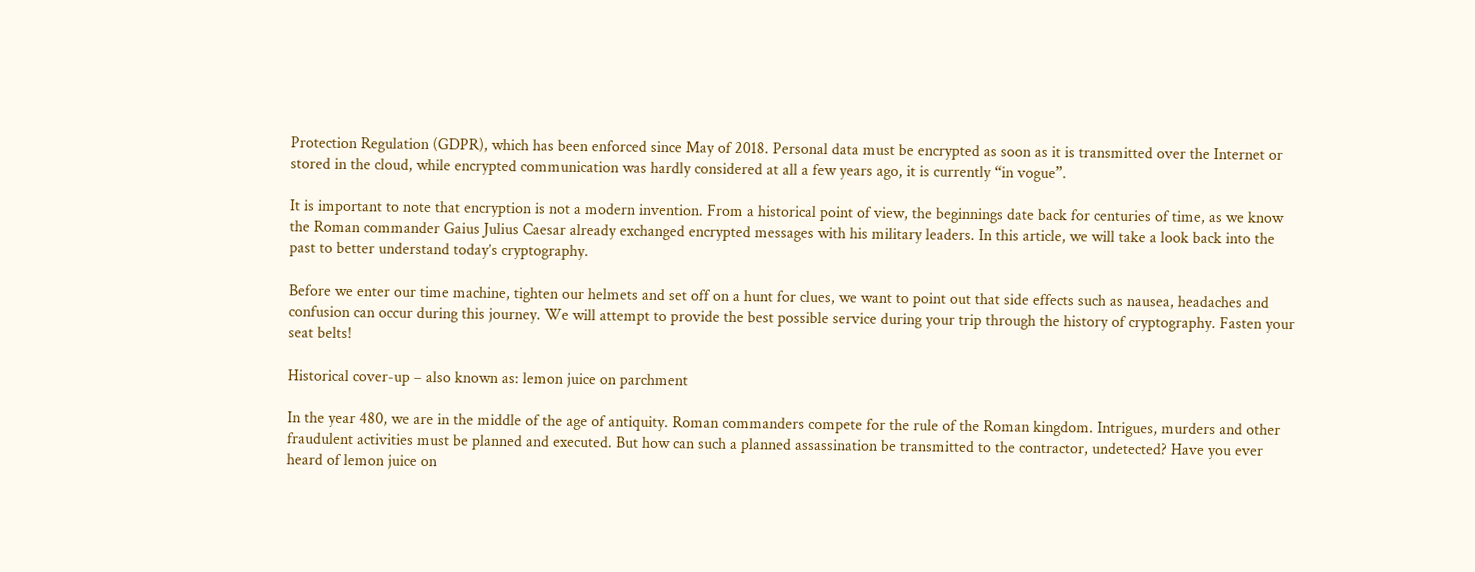Protection Regulation (GDPR), which has been enforced since May of 2018. Personal data must be encrypted as soon as it is transmitted over the Internet or stored in the cloud, while encrypted communication was hardly considered at all a few years ago, it is currently “in vogue”.

It is important to note that encryption is not a modern invention. From a historical point of view, the beginnings date back for centuries of time, as we know the Roman commander Gaius Julius Caesar already exchanged encrypted messages with his military leaders. In this article, we will take a look back into the past to better understand today’s cryptography.

Before we enter our time machine, tighten our helmets and set off on a hunt for clues, we want to point out that side effects such as nausea, headaches and confusion can occur during this journey. We will attempt to provide the best possible service during your trip through the history of cryptography. Fasten your seat belts!

Historical cover-up – also known as: lemon juice on parchment

In the year 480, we are in the middle of the age of antiquity. Roman commanders compete for the rule of the Roman kingdom. Intrigues, murders and other fraudulent activities must be planned and executed. But how can such a planned assassination be transmitted to the contractor, undetected? Have you ever heard of lemon juice on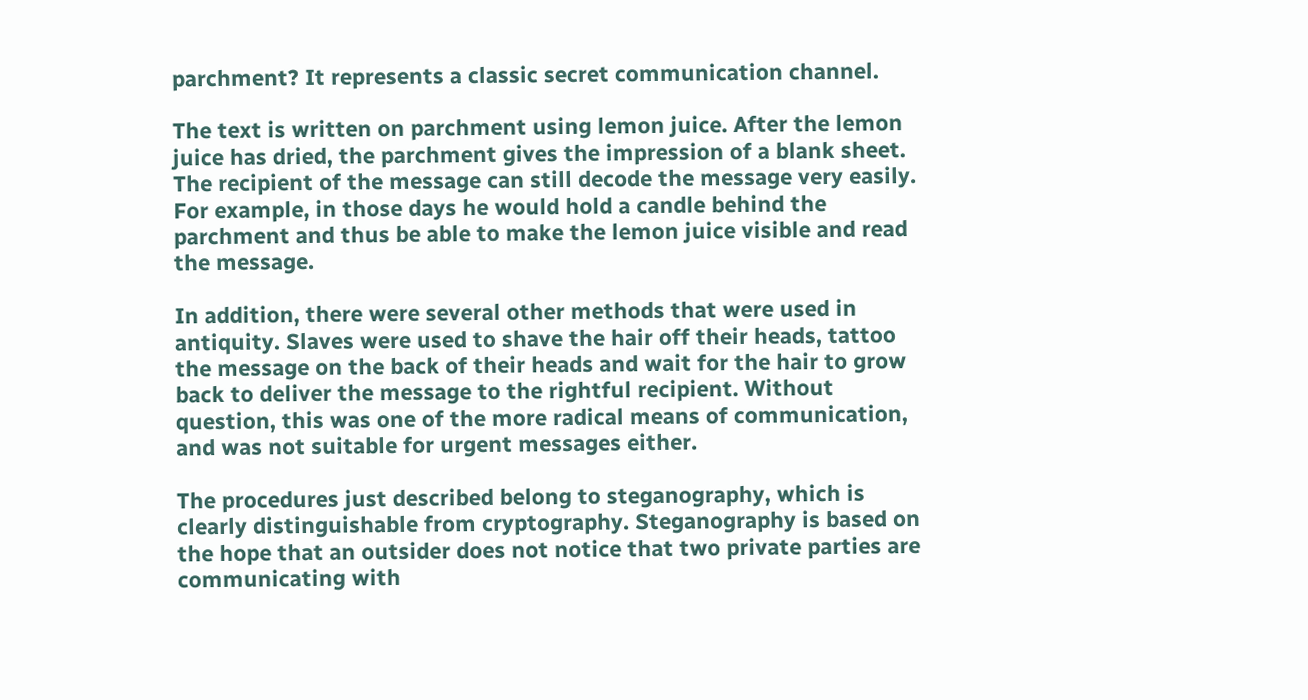parchment? It represents a classic secret communication channel.

The text is written on parchment using lemon juice. After the lemon juice has dried, the parchment gives the impression of a blank sheet. The recipient of the message can still decode the message very easily. For example, in those days he would hold a candle behind the parchment and thus be able to make the lemon juice visible and read the message.

In addition, there were several other methods that were used in antiquity. Slaves were used to shave the hair off their heads, tattoo the message on the back of their heads and wait for the hair to grow back to deliver the message to the rightful recipient. Without question, this was one of the more radical means of communication, and was not suitable for urgent messages either.

The procedures just described belong to steganography, which is clearly distinguishable from cryptography. Steganography is based on the hope that an outsider does not notice that two private parties are communicating with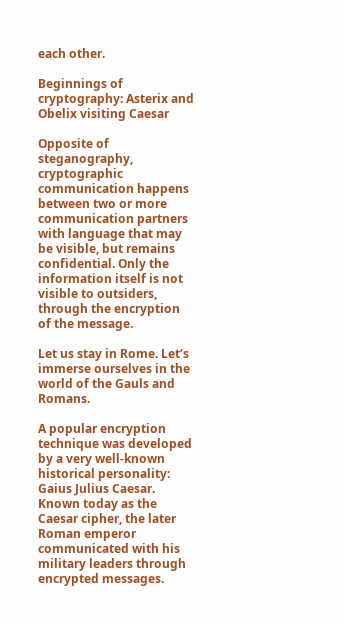each other.

Beginnings of cryptography: Asterix and Obelix visiting Caesar

Opposite of steganography, cryptographic communication happens between two or more communication partners with language that may be visible, but remains confidential. Only the information itself is not visible to outsiders, through the encryption of the message.

Let us stay in Rome. Let’s immerse ourselves in the world of the Gauls and Romans.

A popular encryption technique was developed by a very well-known historical personality: Gaius Julius Caesar. Known today as the Caesar cipher, the later Roman emperor communicated with his military leaders through encrypted messages.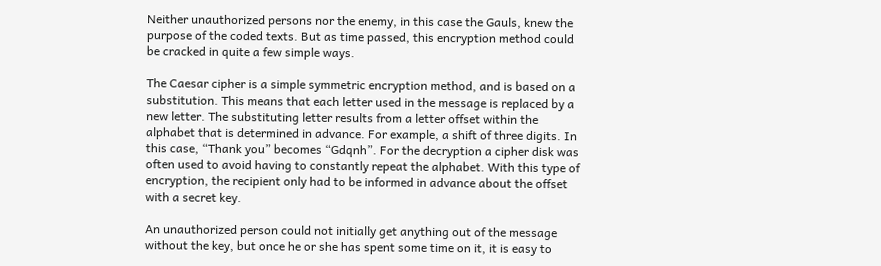Neither unauthorized persons nor the enemy, in this case the Gauls, knew the purpose of the coded texts. But as time passed, this encryption method could be cracked in quite a few simple ways.

The Caesar cipher is a simple symmetric encryption method, and is based on a substitution. This means that each letter used in the message is replaced by a new letter. The substituting letter results from a letter offset within the alphabet that is determined in advance. For example, a shift of three digits. In this case, “Thank you” becomes “Gdqnh”. For the decryption a cipher disk was often used to avoid having to constantly repeat the alphabet. With this type of encryption, the recipient only had to be informed in advance about the offset with a secret key.

An unauthorized person could not initially get anything out of the message without the key, but once he or she has spent some time on it, it is easy to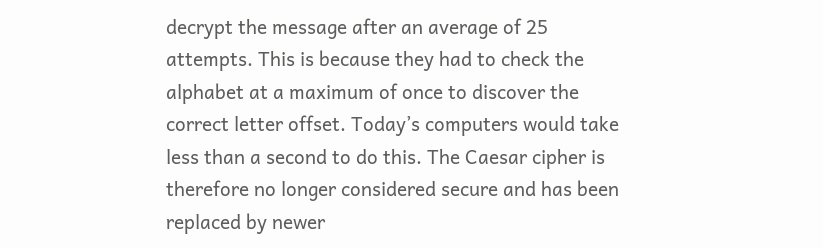decrypt the message after an average of 25 attempts. This is because they had to check the alphabet at a maximum of once to discover the correct letter offset. Today’s computers would take less than a second to do this. The Caesar cipher is therefore no longer considered secure and has been replaced by newer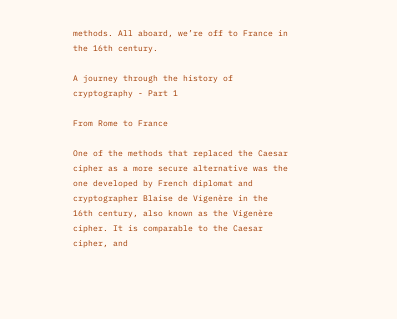methods. All aboard, we’re off to France in the 16th century.

A journey through the history of cryptography - Part 1

From Rome to France

One of the methods that replaced the Caesar cipher as a more secure alternative was the one developed by French diplomat and cryptographer Blaise de Vigenère in the 16th century, also known as the Vigenère cipher. It is comparable to the Caesar cipher, and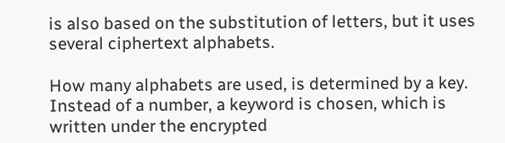is also based on the substitution of letters, but it uses several ciphertext alphabets.

How many alphabets are used, is determined by a key. Instead of a number, a keyword is chosen, which is written under the encrypted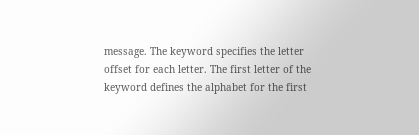message. The keyword specifies the letter offset for each letter. The first letter of the keyword defines the alphabet for the first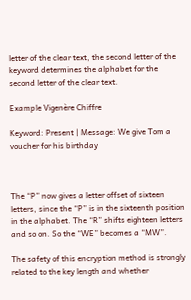letter of the clear text, the second letter of the keyword determines the alphabet for the second letter of the clear text.

Example Vigenère Chiffre

Keyword: Present | Message: We give Tom a voucher for his birthday



The “P” now gives a letter offset of sixteen letters, since the “P” is in the sixteenth position in the alphabet. The “R” shifts eighteen letters and so on. So the “WE” becomes a “MW”.

The safety of this encryption method is strongly related to the key length and whether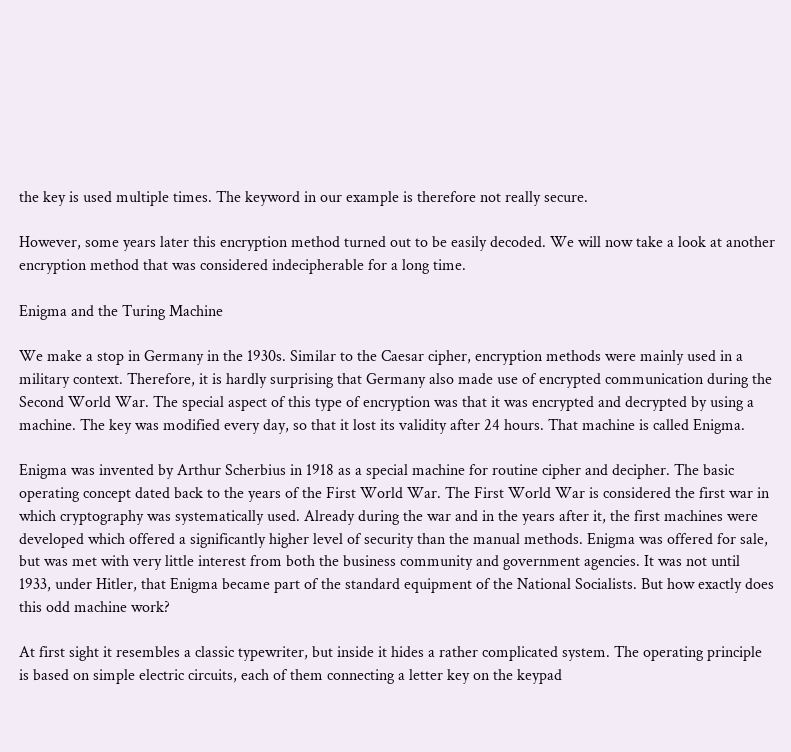the key is used multiple times. The keyword in our example is therefore not really secure.

However, some years later this encryption method turned out to be easily decoded. We will now take a look at another encryption method that was considered indecipherable for a long time.

Enigma and the Turing Machine

We make a stop in Germany in the 1930s. Similar to the Caesar cipher, encryption methods were mainly used in a military context. Therefore, it is hardly surprising that Germany also made use of encrypted communication during the Second World War. The special aspect of this type of encryption was that it was encrypted and decrypted by using a machine. The key was modified every day, so that it lost its validity after 24 hours. That machine is called Enigma.

Enigma was invented by Arthur Scherbius in 1918 as a special machine for routine cipher and decipher. The basic operating concept dated back to the years of the First World War. The First World War is considered the first war in which cryptography was systematically used. Already during the war and in the years after it, the first machines were developed which offered a significantly higher level of security than the manual methods. Enigma was offered for sale, but was met with very little interest from both the business community and government agencies. It was not until 1933, under Hitler, that Enigma became part of the standard equipment of the National Socialists. But how exactly does this odd machine work?

At first sight it resembles a classic typewriter, but inside it hides a rather complicated system. The operating principle is based on simple electric circuits, each of them connecting a letter key on the keypad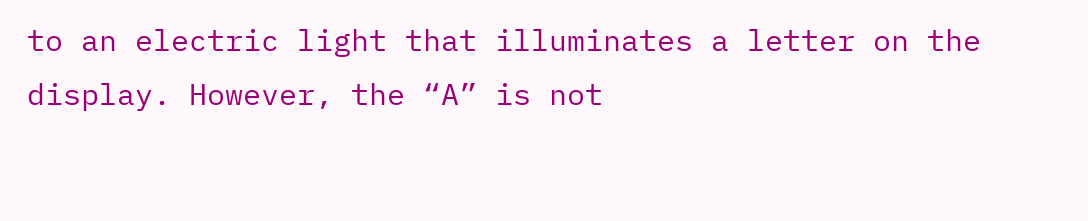to an electric light that illuminates a letter on the display. However, the “A” is not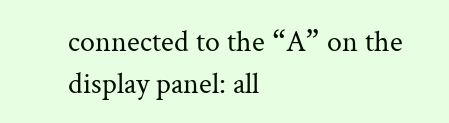connected to the “A” on the display panel: all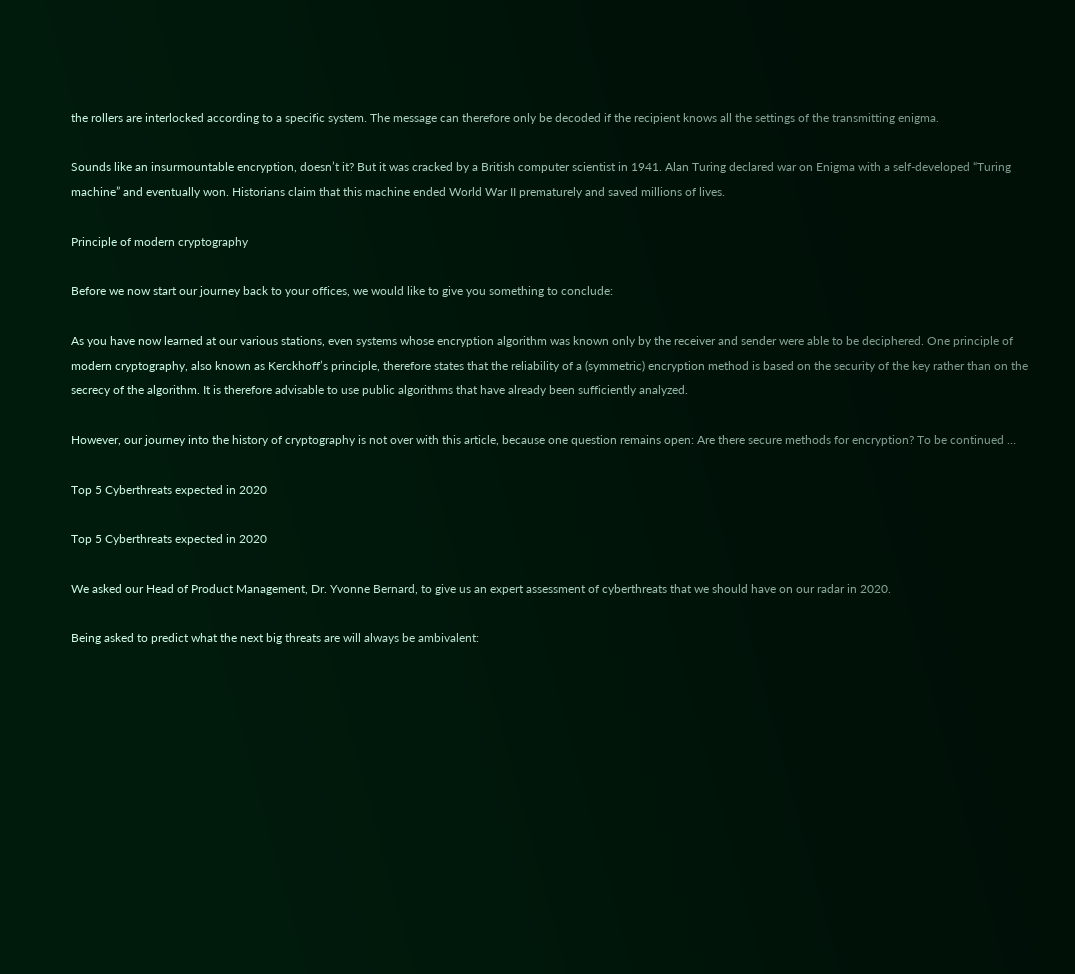the rollers are interlocked according to a specific system. The message can therefore only be decoded if the recipient knows all the settings of the transmitting enigma.

Sounds like an insurmountable encryption, doesn’t it? But it was cracked by a British computer scientist in 1941. Alan Turing declared war on Enigma with a self-developed “Turing machine” and eventually won. Historians claim that this machine ended World War II prematurely and saved millions of lives.

Principle of modern cryptography

Before we now start our journey back to your offices, we would like to give you something to conclude:

As you have now learned at our various stations, even systems whose encryption algorithm was known only by the receiver and sender were able to be deciphered. One principle of modern cryptography, also known as Kerckhoff’s principle, therefore states that the reliability of a (symmetric) encryption method is based on the security of the key rather than on the secrecy of the algorithm. It is therefore advisable to use public algorithms that have already been sufficiently analyzed.

However, our journey into the history of cryptography is not over with this article, because one question remains open: Are there secure methods for encryption? To be continued …

Top 5 Cyberthreats expected in 2020

Top 5 Cyberthreats expected in 2020

We asked our Head of Product Management, Dr. Yvonne Bernard, to give us an expert assessment of cyberthreats that we should have on our radar in 2020.

Being asked to predict what the next big threats are will always be ambivalent: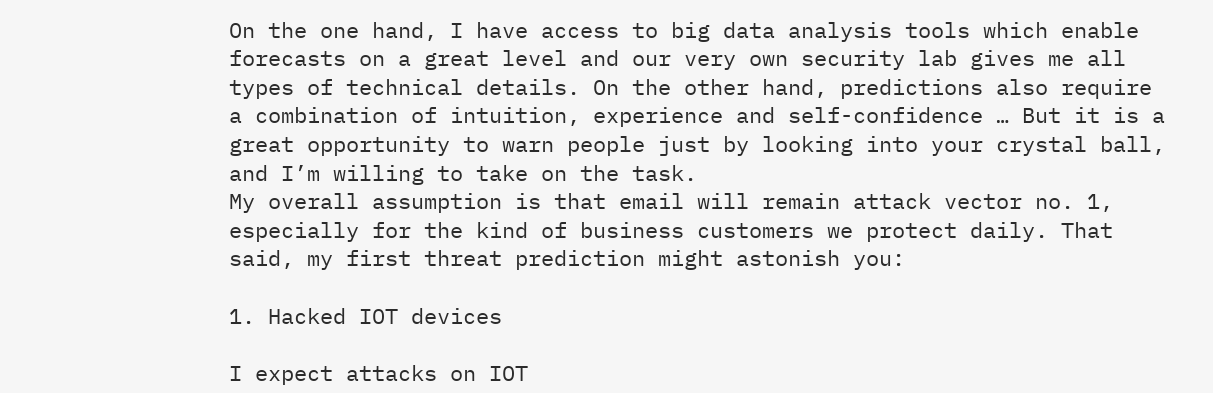On the one hand, I have access to big data analysis tools which enable forecasts on a great level and our very own security lab gives me all types of technical details. On the other hand, predictions also require a combination of intuition, experience and self-confidence … But it is a great opportunity to warn people just by looking into your crystal ball, and I’m willing to take on the task.
My overall assumption is that email will remain attack vector no. 1, especially for the kind of business customers we protect daily. That said, my first threat prediction might astonish you:

1. Hacked IOT devices

I expect attacks on IOT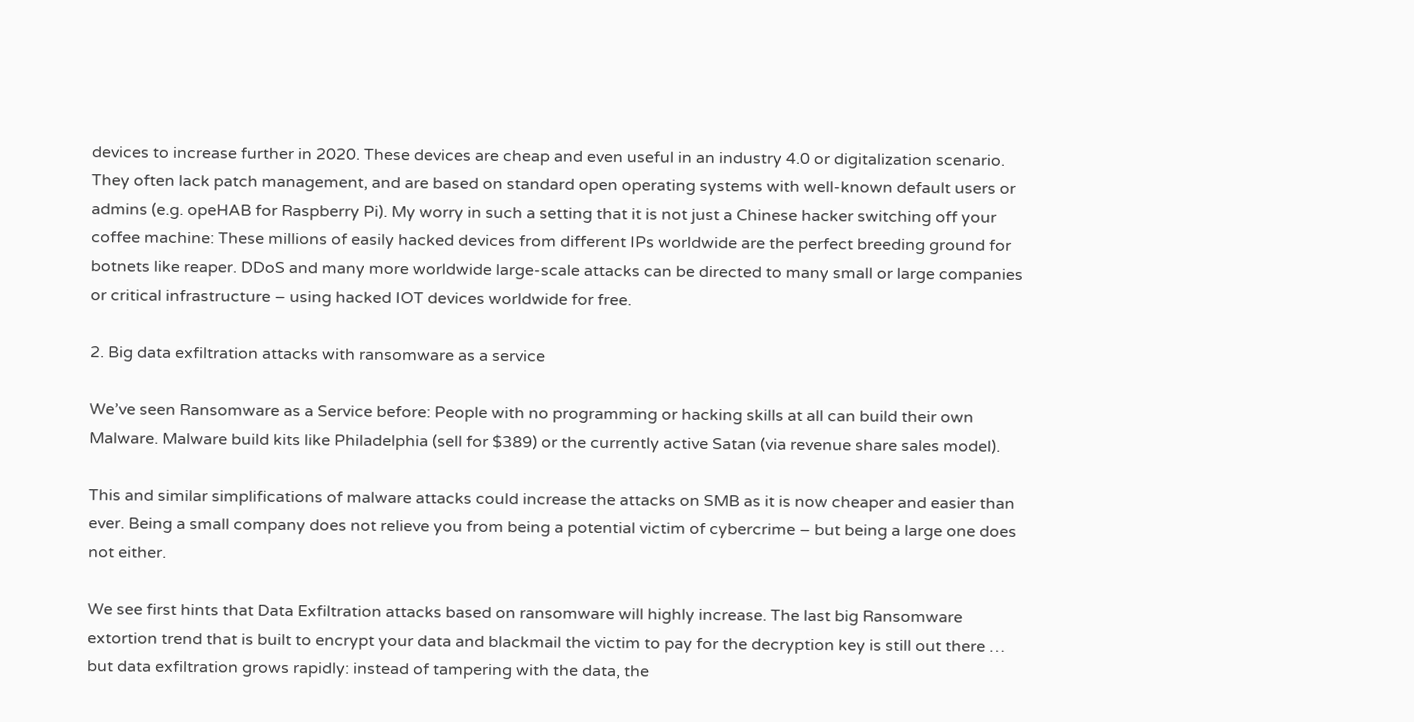devices to increase further in 2020. These devices are cheap and even useful in an industry 4.0 or digitalization scenario. They often lack patch management, and are based on standard open operating systems with well-known default users or admins (e.g. opeHAB for Raspberry Pi). My worry in such a setting that it is not just a Chinese hacker switching off your coffee machine: These millions of easily hacked devices from different IPs worldwide are the perfect breeding ground for botnets like reaper. DDoS and many more worldwide large-scale attacks can be directed to many small or large companies or critical infrastructure – using hacked IOT devices worldwide for free.

2. Big data exfiltration attacks with ransomware as a service

We’ve seen Ransomware as a Service before: People with no programming or hacking skills at all can build their own Malware. Malware build kits like Philadelphia (sell for $389) or the currently active Satan (via revenue share sales model).

This and similar simplifications of malware attacks could increase the attacks on SMB as it is now cheaper and easier than ever. Being a small company does not relieve you from being a potential victim of cybercrime – but being a large one does not either.

We see first hints that Data Exfiltration attacks based on ransomware will highly increase. The last big Ransomware extortion trend that is built to encrypt your data and blackmail the victim to pay for the decryption key is still out there … but data exfiltration grows rapidly: instead of tampering with the data, the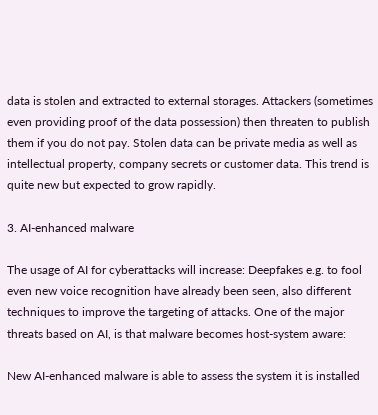data is stolen and extracted to external storages. Attackers (sometimes even providing proof of the data possession) then threaten to publish them if you do not pay. Stolen data can be private media as well as intellectual property, company secrets or customer data. This trend is quite new but expected to grow rapidly.

3. AI-enhanced malware

The usage of AI for cyberattacks will increase: Deepfakes e.g. to fool even new voice recognition have already been seen, also different techniques to improve the targeting of attacks. One of the major threats based on AI, is that malware becomes host-system aware:

New AI-enhanced malware is able to assess the system it is installed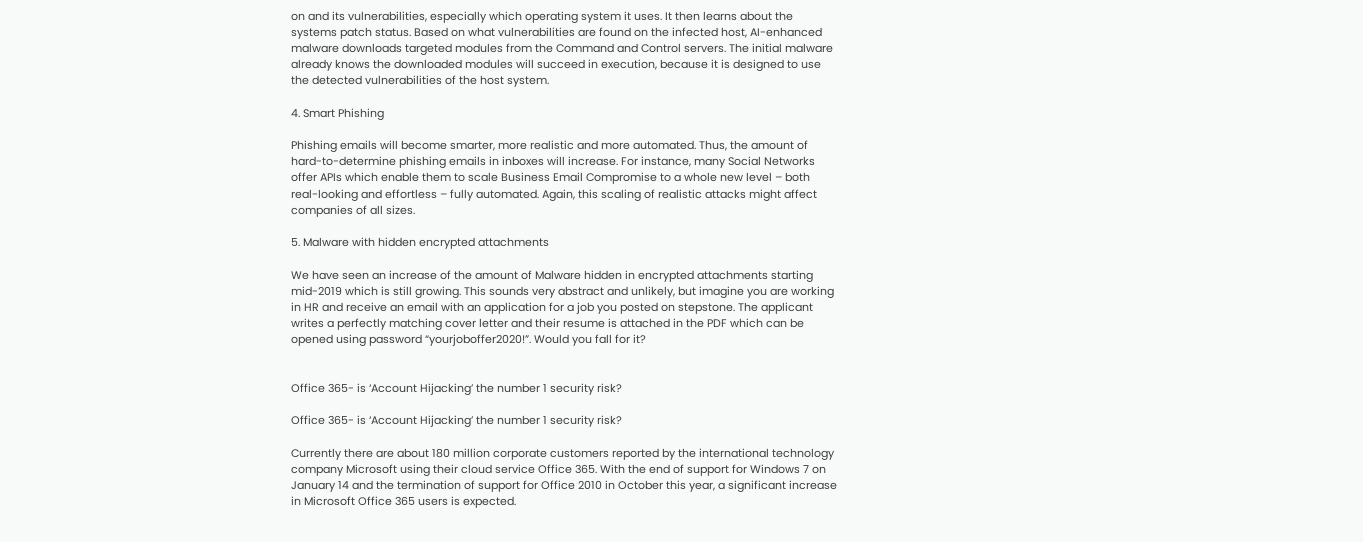on and its vulnerabilities, especially which operating system it uses. It then learns about the systems patch status. Based on what vulnerabilities are found on the infected host, AI-enhanced malware downloads targeted modules from the Command and Control servers. The initial malware already knows the downloaded modules will succeed in execution, because it is designed to use the detected vulnerabilities of the host system.

4. Smart Phishing

Phishing emails will become smarter, more realistic and more automated. Thus, the amount of hard-to-determine phishing emails in inboxes will increase. For instance, many Social Networks offer APIs which enable them to scale Business Email Compromise to a whole new level – both real-looking and effortless – fully automated. Again, this scaling of realistic attacks might affect companies of all sizes.

5. Malware with hidden encrypted attachments

We have seen an increase of the amount of Malware hidden in encrypted attachments starting mid-2019 which is still growing. This sounds very abstract and unlikely, but imagine you are working in HR and receive an email with an application for a job you posted on stepstone. The applicant writes a perfectly matching cover letter and their resume is attached in the PDF which can be opened using password “yourjoboffer2020!”. Would you fall for it?


Office 365- is ‘Account Hijacking’ the number 1 security risk?

Office 365- is ‘Account Hijacking’ the number 1 security risk?

Currently there are about 180 million corporate customers reported by the international technology company Microsoft using their cloud service Office 365. With the end of support for Windows 7 on January 14 and the termination of support for Office 2010 in October this year, a significant increase in Microsoft Office 365 users is expected.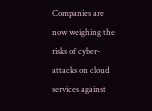Companies are now weighing the risks of cyber-attacks on cloud services against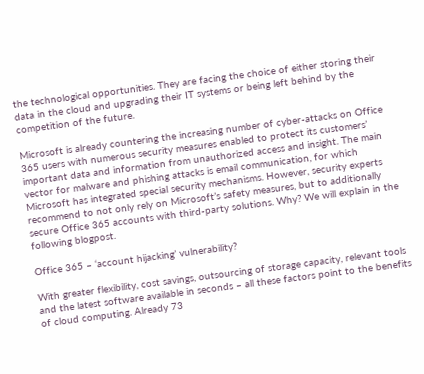the technological opportunities. They are facing the choice of either storing their data in the cloud and upgrading their IT systems or being left behind by the competition of the future.

Microsoft is already countering the increasing number of cyber-attacks on Office 365 users with numerous security measures enabled to protect its customers’ important data and information from unauthorized access and insight. The main vector for malware and phishing attacks is email communication, for which Microsoft has integrated special security mechanisms. However, security experts recommend to not only rely on Microsoft’s safety measures, but to additionally secure Office 365 accounts with third-party solutions. Why? We will explain in the following blogpost.

Office 365 – ‘account hijacking’ vulnerability?

With greater flexibility, cost savings, outsourcing of storage capacity, relevant tools and the latest software available in seconds – all these factors point to the benefits of cloud computing. Already 73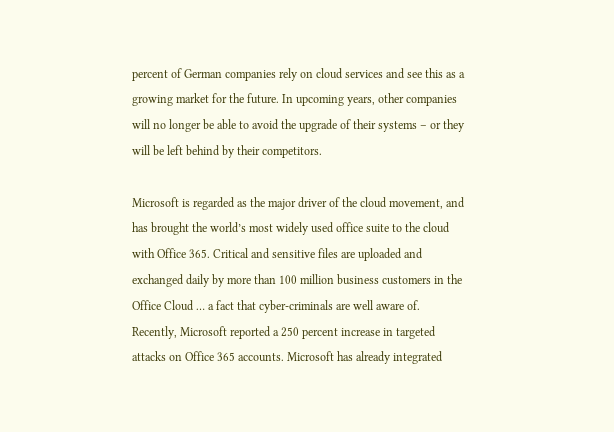percent of German companies rely on cloud services and see this as a growing market for the future. In upcoming years, other companies will no longer be able to avoid the upgrade of their systems – or they will be left behind by their competitors.

Microsoft is regarded as the major driver of the cloud movement, and has brought the world’s most widely used office suite to the cloud with Office 365. Critical and sensitive files are uploaded and exchanged daily by more than 100 million business customers in the Office Cloud … a fact that cyber-criminals are well aware of. Recently, Microsoft reported a 250 percent increase in targeted attacks on Office 365 accounts. Microsoft has already integrated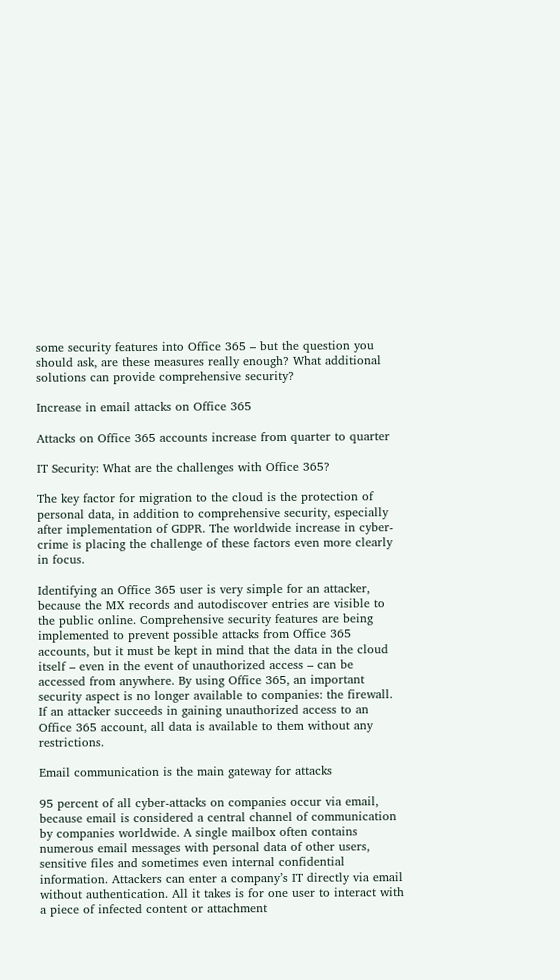some security features into Office 365 – but the question you should ask, are these measures really enough? What additional solutions can provide comprehensive security?

Increase in email attacks on Office 365

Attacks on Office 365 accounts increase from quarter to quarter

IT Security: What are the challenges with Office 365?

The key factor for migration to the cloud is the protection of personal data, in addition to comprehensive security, especially after implementation of GDPR. The worldwide increase in cyber-crime is placing the challenge of these factors even more clearly in focus.

Identifying an Office 365 user is very simple for an attacker, because the MX records and autodiscover entries are visible to the public online. Comprehensive security features are being implemented to prevent possible attacks from Office 365 accounts, but it must be kept in mind that the data in the cloud itself – even in the event of unauthorized access – can be accessed from anywhere. By using Office 365, an important security aspect is no longer available to companies: the firewall. If an attacker succeeds in gaining unauthorized access to an Office 365 account, all data is available to them without any restrictions.

Email communication is the main gateway for attacks

95 percent of all cyber-attacks on companies occur via email, because email is considered a central channel of communication by companies worldwide. A single mailbox often contains numerous email messages with personal data of other users, sensitive files and sometimes even internal confidential information. Attackers can enter a company’s IT directly via email without authentication. All it takes is for one user to interact with a piece of infected content or attachment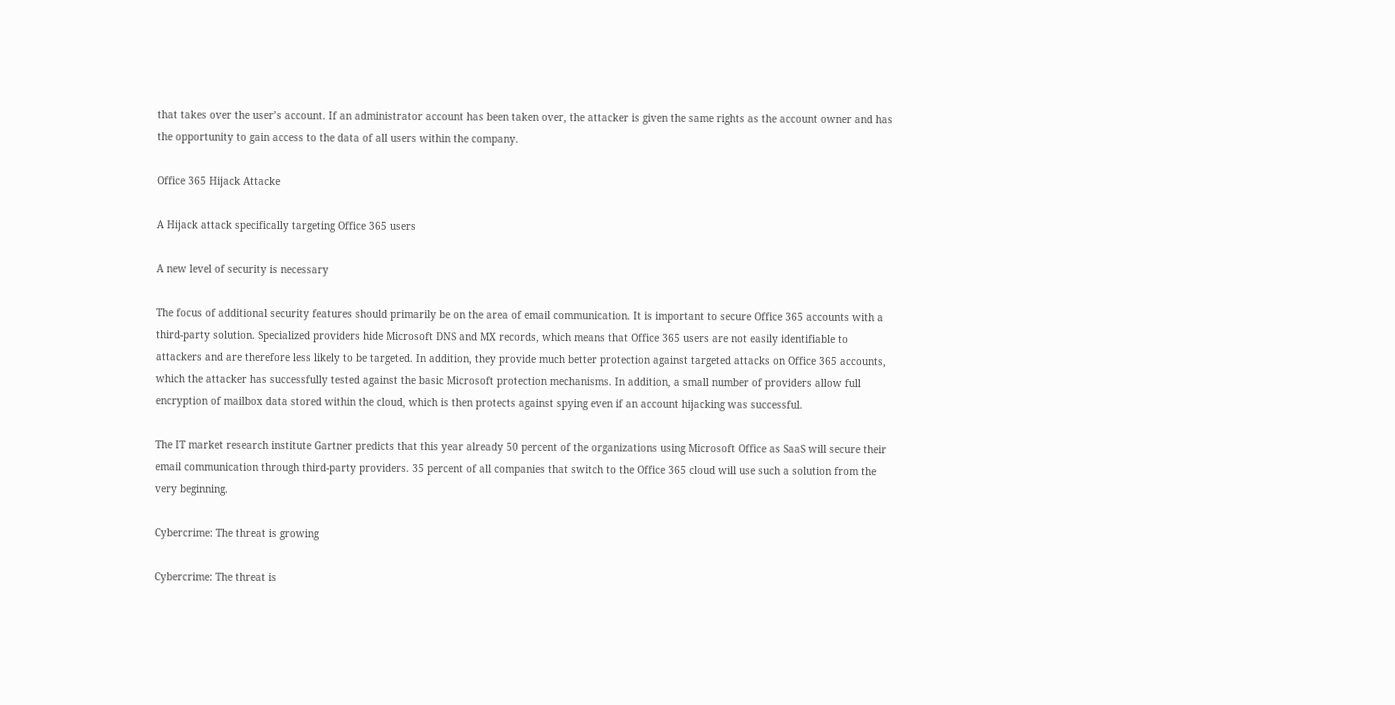that takes over the user’s account. If an administrator account has been taken over, the attacker is given the same rights as the account owner and has the opportunity to gain access to the data of all users within the company.

Office 365 Hijack Attacke

A Hijack attack specifically targeting Office 365 users

A new level of security is necessary

The focus of additional security features should primarily be on the area of email communication. It is important to secure Office 365 accounts with a third-party solution. Specialized providers hide Microsoft DNS and MX records, which means that Office 365 users are not easily identifiable to attackers and are therefore less likely to be targeted. In addition, they provide much better protection against targeted attacks on Office 365 accounts, which the attacker has successfully tested against the basic Microsoft protection mechanisms. In addition, a small number of providers allow full encryption of mailbox data stored within the cloud, which is then protects against spying even if an account hijacking was successful.

The IT market research institute Gartner predicts that this year already 50 percent of the organizations using Microsoft Office as SaaS will secure their email communication through third-party providers. 35 percent of all companies that switch to the Office 365 cloud will use such a solution from the very beginning.

Cybercrime: The threat is growing

Cybercrime: The threat is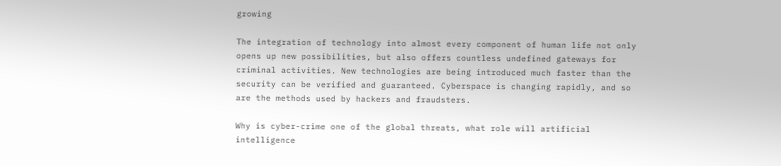growing

The integration of technology into almost every component of human life not only opens up new possibilities, but also offers countless undefined gateways for criminal activities. New technologies are being introduced much faster than the security can be verified and guaranteed. Cyberspace is changing rapidly, and so are the methods used by hackers and fraudsters.

Why is cyber-crime one of the global threats, what role will artificial intelligence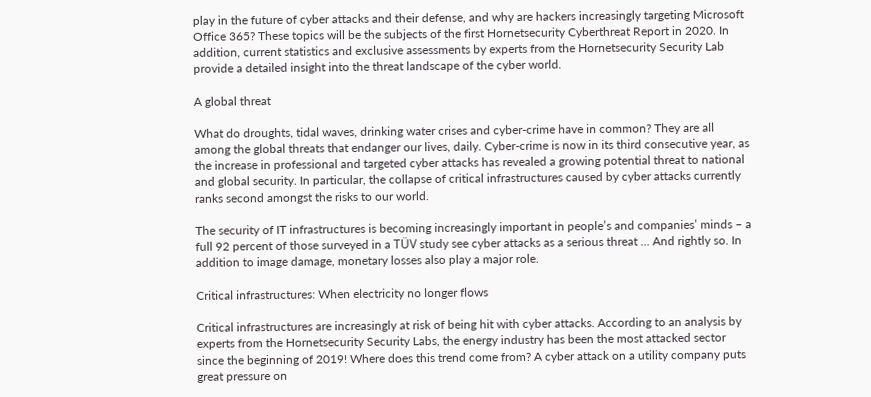play in the future of cyber attacks and their defense, and why are hackers increasingly targeting Microsoft Office 365? These topics will be the subjects of the first Hornetsecurity Cyberthreat Report in 2020. In addition, current statistics and exclusive assessments by experts from the Hornetsecurity Security Lab provide a detailed insight into the threat landscape of the cyber world.

A global threat

What do droughts, tidal waves, drinking water crises and cyber-crime have in common? They are all among the global threats that endanger our lives, daily. Cyber-crime is now in its third consecutive year, as the increase in professional and targeted cyber attacks has revealed a growing potential threat to national and global security. In particular, the collapse of critical infrastructures caused by cyber attacks currently ranks second amongst the risks to our world.

The security of IT infrastructures is becoming increasingly important in people’s and companies’ minds – a full 92 percent of those surveyed in a TÜV study see cyber attacks as a serious threat … And rightly so. In addition to image damage, monetary losses also play a major role.

Critical infrastructures: When electricity no longer flows

Critical infrastructures are increasingly at risk of being hit with cyber attacks. According to an analysis by experts from the Hornetsecurity Security Labs, the energy industry has been the most attacked sector since the beginning of 2019! Where does this trend come from? A cyber attack on a utility company puts great pressure on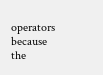operators because the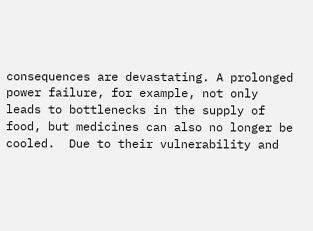consequences are devastating. A prolonged power failure, for example, not only leads to bottlenecks in the supply of food, but medicines can also no longer be cooled.  Due to their vulnerability and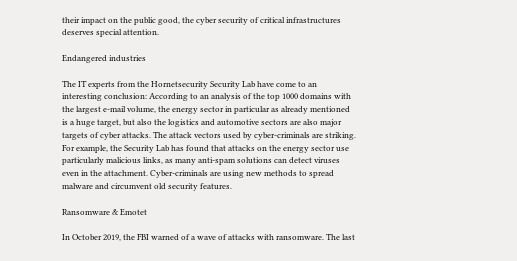their impact on the public good, the cyber security of critical infrastructures deserves special attention.

Endangered industries

The IT experts from the Hornetsecurity Security Lab have come to an interesting conclusion: According to an analysis of the top 1000 domains with the largest e-mail volume, the energy sector in particular as already mentioned is a huge target, but also the logistics and automotive sectors are also major targets of cyber attacks. The attack vectors used by cyber-criminals are striking. For example, the Security Lab has found that attacks on the energy sector use particularly malicious links, as many anti-spam solutions can detect viruses even in the attachment. Cyber-criminals are using new methods to spread malware and circumvent old security features.

Ransomware & Emotet

In October 2019, the FBI warned of a wave of attacks with ransomware. The last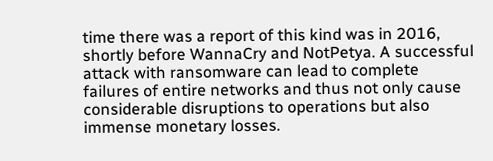time there was a report of this kind was in 2016, shortly before WannaCry and NotPetya. A successful attack with ransomware can lead to complete failures of entire networks and thus not only cause considerable disruptions to operations but also immense monetary losses.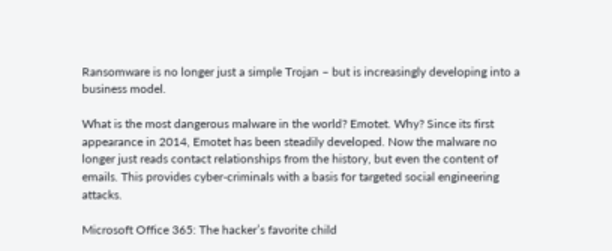Ransomware is no longer just a simple Trojan – but is increasingly developing into a business model.

What is the most dangerous malware in the world? Emotet. Why? Since its first appearance in 2014, Emotet has been steadily developed. Now the malware no longer just reads contact relationships from the history, but even the content of emails. This provides cyber-criminals with a basis for targeted social engineering attacks.

Microsoft Office 365: The hacker’s favorite child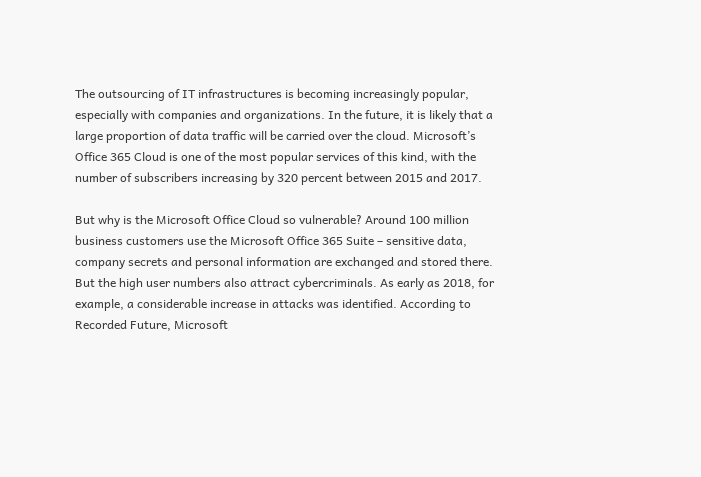The outsourcing of IT infrastructures is becoming increasingly popular, especially with companies and organizations. In the future, it is likely that a large proportion of data traffic will be carried over the cloud. Microsoft’s Office 365 Cloud is one of the most popular services of this kind, with the number of subscribers increasing by 320 percent between 2015 and 2017.

But why is the Microsoft Office Cloud so vulnerable? Around 100 million business customers use the Microsoft Office 365 Suite – sensitive data, company secrets and personal information are exchanged and stored there. But the high user numbers also attract cybercriminals. As early as 2018, for example, a considerable increase in attacks was identified. According to Recorded Future, Microsoft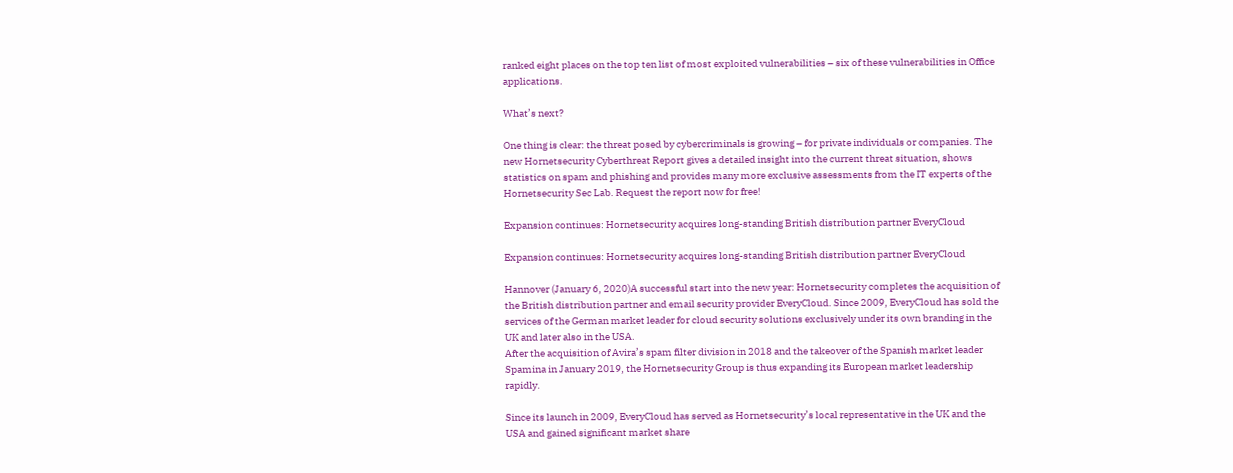ranked eight places on the top ten list of most exploited vulnerabilities – six of these vulnerabilities in Office applications.

What’s next?

One thing is clear: the threat posed by cybercriminals is growing – for private individuals or companies. The new Hornetsecurity Cyberthreat Report gives a detailed insight into the current threat situation, shows statistics on spam and phishing and provides many more exclusive assessments from the IT experts of the Hornetsecurity Sec Lab. Request the report now for free!

Expansion continues: Hornetsecurity acquires long-standing British distribution partner EveryCloud

Expansion continues: Hornetsecurity acquires long-standing British distribution partner EveryCloud

Hannover (January 6, 2020)A successful start into the new year: Hornetsecurity completes the acquisition of the British distribution partner and email security provider EveryCloud. Since 2009, EveryCloud has sold the services of the German market leader for cloud security solutions exclusively under its own branding in the UK and later also in the USA.
After the acquisition of Avira’s spam filter division in 2018 and the takeover of the Spanish market leader Spamina in January 2019, the Hornetsecurity Group is thus expanding its European market leadership rapidly.

Since its launch in 2009, EveryCloud has served as Hornetsecurity’s local representative in the UK and the USA and gained significant market share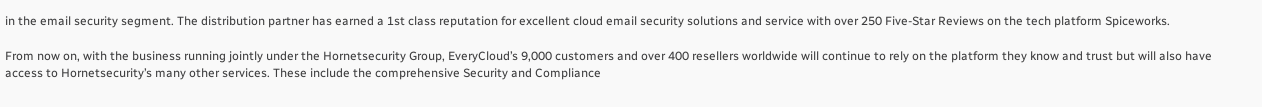in the email security segment. The distribution partner has earned a 1st class reputation for excellent cloud email security solutions and service with over 250 Five-Star Reviews on the tech platform Spiceworks.

From now on, with the business running jointly under the Hornetsecurity Group, EveryCloud’s 9,000 customers and over 400 resellers worldwide will continue to rely on the platform they know and trust but will also have access to Hornetsecurity’s many other services. These include the comprehensive Security and Compliance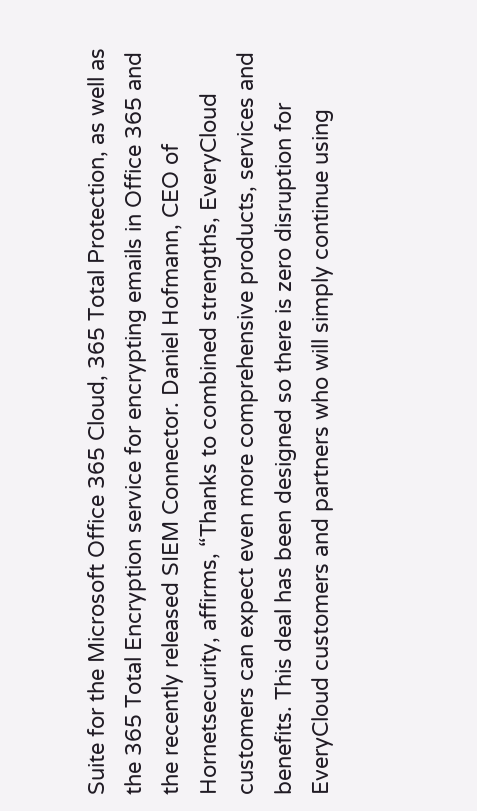Suite for the Microsoft Office 365 Cloud, 365 Total Protection, as well as the 365 Total Encryption service for encrypting emails in Office 365 and the recently released SIEM Connector. Daniel Hofmann, CEO of Hornetsecurity, affirms, “Thanks to combined strengths, EveryCloud customers can expect even more comprehensive products, services and benefits. This deal has been designed so there is zero disruption for EveryCloud customers and partners who will simply continue using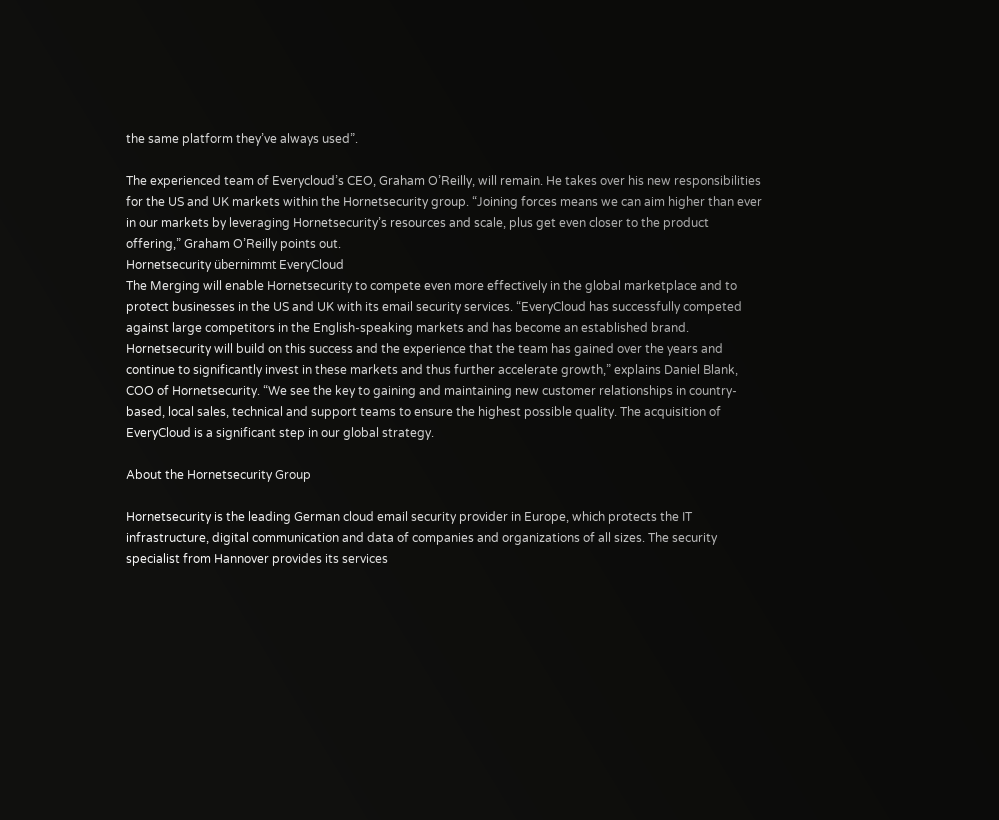the same platform they’ve always used”.

The experienced team of Everycloud’s CEO, Graham O’Reilly, will remain. He takes over his new responsibilities for the US and UK markets within the Hornetsecurity group. “Joining forces means we can aim higher than ever in our markets by leveraging Hornetsecurity’s resources and scale, plus get even closer to the product offering,” Graham O’Reilly points out.
Hornetsecurity übernimmt EveryCloud
The Merging will enable Hornetsecurity to compete even more effectively in the global marketplace and to protect businesses in the US and UK with its email security services. “EveryCloud has successfully competed against large competitors in the English-speaking markets and has become an established brand. Hornetsecurity will build on this success and the experience that the team has gained over the years and continue to significantly invest in these markets and thus further accelerate growth,” explains Daniel Blank, COO of Hornetsecurity. “We see the key to gaining and maintaining new customer relationships in country-based, local sales, technical and support teams to ensure the highest possible quality. The acquisition of EveryCloud is a significant step in our global strategy.

About the Hornetsecurity Group

Hornetsecurity is the leading German cloud email security provider in Europe, which protects the IT infrastructure, digital communication and data of companies and organizations of all sizes. The security specialist from Hannover provides its services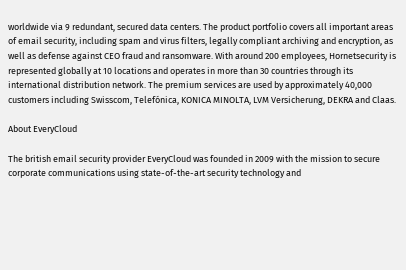worldwide via 9 redundant, secured data centers. The product portfolio covers all important areas of email security, including spam and virus filters, legally compliant archiving and encryption, as well as defense against CEO fraud and ransomware. With around 200 employees, Hornetsecurity is represented globally at 10 locations and operates in more than 30 countries through its international distribution network. The premium services are used by approximately 40,000 customers including Swisscom, Telefónica, KONICA MINOLTA, LVM Versicherung, DEKRA and Claas.

About EveryCloud

The british email security provider EveryCloud was founded in 2009 with the mission to secure corporate communications using state-of-the-art security technology and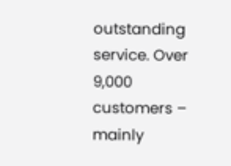outstanding service. Over 9,000 customers – mainly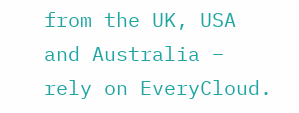from the UK, USA and Australia – rely on EveryCloud.